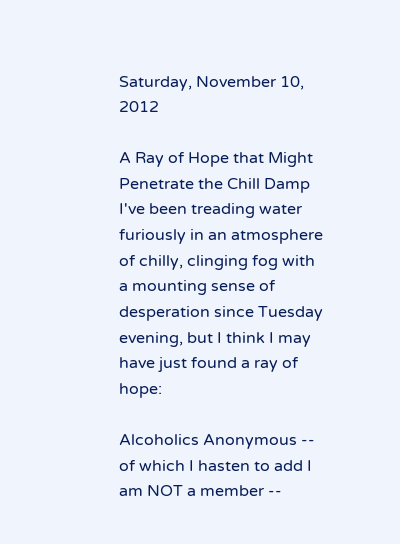Saturday, November 10, 2012

A Ray of Hope that Might Penetrate the Chill Damp
I've been treading water furiously in an atmosphere of chilly, clinging fog with a mounting sense of desperation since Tuesday evening, but I think I may have just found a ray of hope:

Alcoholics Anonymous -- of which I hasten to add I am NOT a member --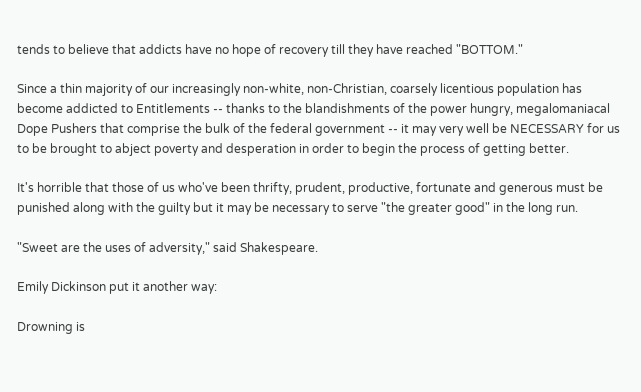tends to believe that addicts have no hope of recovery till they have reached "BOTTOM."

Since a thin majority of our increasingly non-white, non-Christian, coarsely licentious population has become addicted to Entitlements -- thanks to the blandishments of the power hungry, megalomaniacal Dope Pushers that comprise the bulk of the federal government -- it may very well be NECESSARY for us to be brought to abject poverty and desperation in order to begin the process of getting better.

It's horrible that those of us who've been thrifty, prudent, productive, fortunate and generous must be punished along with the guilty but it may be necessary to serve "the greater good" in the long run.

"Sweet are the uses of adversity," said Shakespeare.

Emily Dickinson put it another way:

Drowning is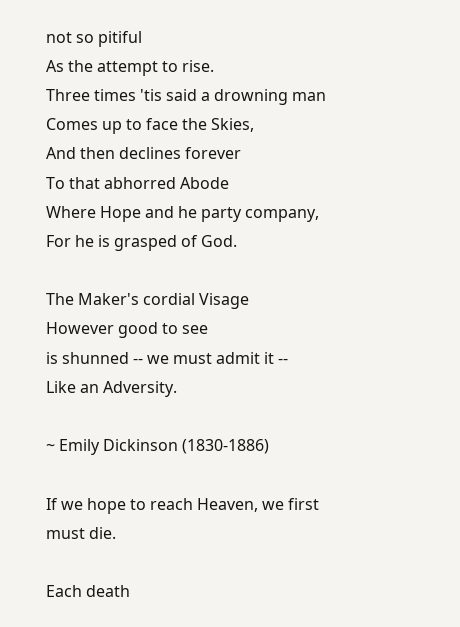not so pitiful
As the attempt to rise.
Three times 'tis said a drowning man
Comes up to face the Skies,
And then declines forever
To that abhorred Abode
Where Hope and he party company,
For he is grasped of God.

The Maker's cordial Visage
However good to see
is shunned -- we must admit it --
Like an Adversity.

~ Emily Dickinson (1830-1886)

If we hope to reach Heaven, we first must die.

Each death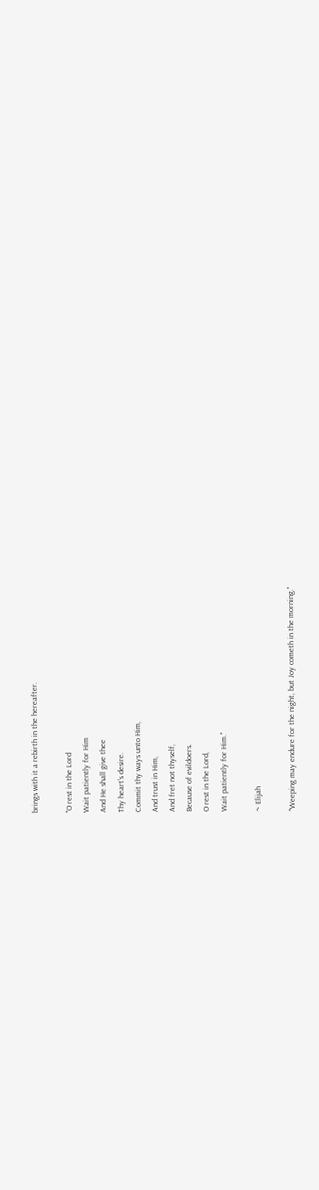brings with it a rebirth in the hereafter.

"O rest in the Lord
Wait patiently for Him
And He shall give thee
Thy heart's desire.
Commit thy ways unto Him,
And trust in Him,
And fret not thyself,
Because of evildoers.
O rest in the Lord,
Wait patiently for Him."

~ Elijah

"Weeping may endure for the night, but Joy cometh in the morning."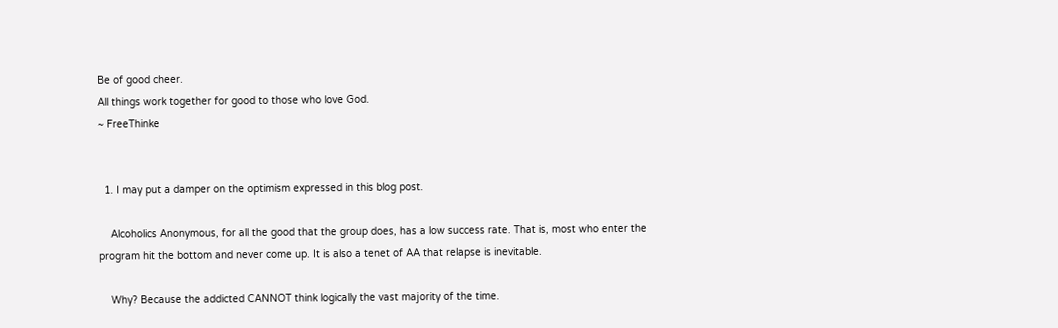Be of good cheer.
All things work together for good to those who love God.
~ FreeThinke


  1. I may put a damper on the optimism expressed in this blog post.

    Alcoholics Anonymous, for all the good that the group does, has a low success rate. That is, most who enter the program hit the bottom and never come up. It is also a tenet of AA that relapse is inevitable.

    Why? Because the addicted CANNOT think logically the vast majority of the time.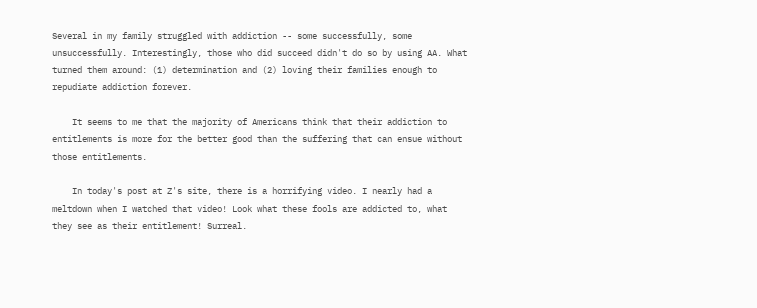Several in my family struggled with addiction -- some successfully, some unsuccessfully. Interestingly, those who did succeed didn't do so by using AA. What turned them around: (1) determination and (2) loving their families enough to repudiate addiction forever.

    It seems to me that the majority of Americans think that their addiction to entitlements is more for the better good than the suffering that can ensue without those entitlements.

    In today's post at Z's site, there is a horrifying video. I nearly had a meltdown when I watched that video! Look what these fools are addicted to, what they see as their entitlement! Surreal.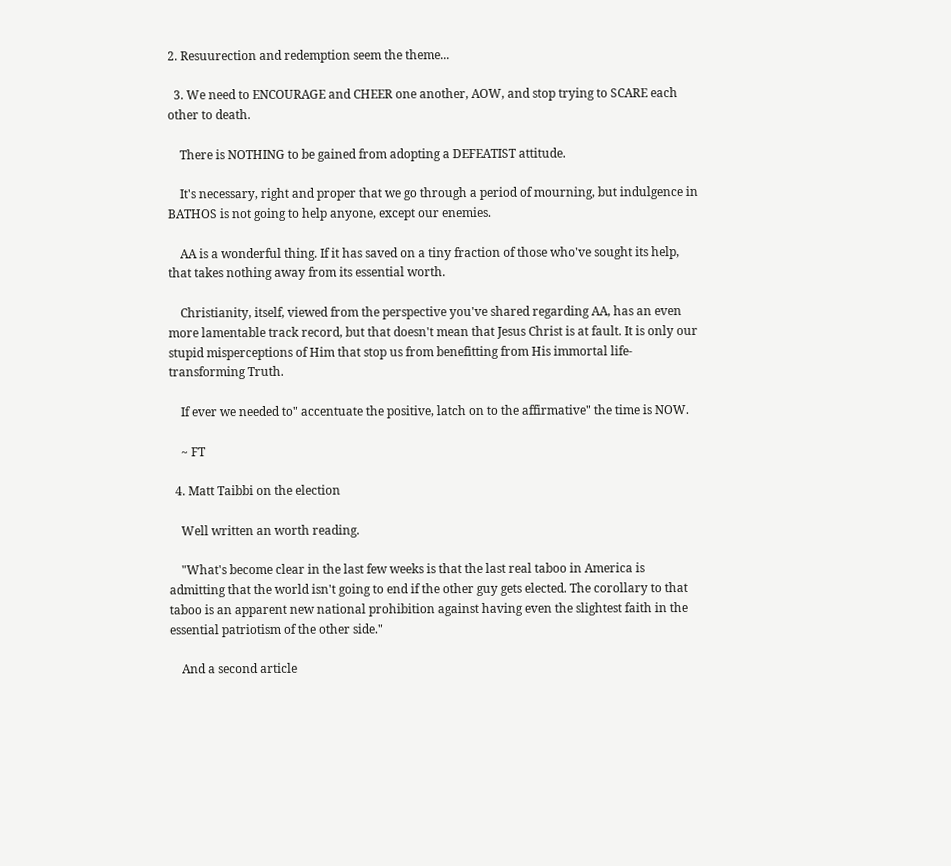2. Resuurection and redemption seem the theme...

  3. We need to ENCOURAGE and CHEER one another, AOW, and stop trying to SCARE each other to death.

    There is NOTHING to be gained from adopting a DEFEATIST attitude.

    It's necessary, right and proper that we go through a period of mourning, but indulgence in BATHOS is not going to help anyone, except our enemies.

    AA is a wonderful thing. If it has saved on a tiny fraction of those who've sought its help, that takes nothing away from its essential worth.

    Christianity, itself, viewed from the perspective you've shared regarding AA, has an even more lamentable track record, but that doesn't mean that Jesus Christ is at fault. It is only our stupid misperceptions of Him that stop us from benefitting from His immortal life-transforming Truth.

    If ever we needed to" accentuate the positive, latch on to the affirmative" the time is NOW.

    ~ FT

  4. Matt Taibbi on the election

    Well written an worth reading.

    "What's become clear in the last few weeks is that the last real taboo in America is admitting that the world isn't going to end if the other guy gets elected. The corollary to that taboo is an apparent new national prohibition against having even the slightest faith in the essential patriotism of the other side."

    And a second article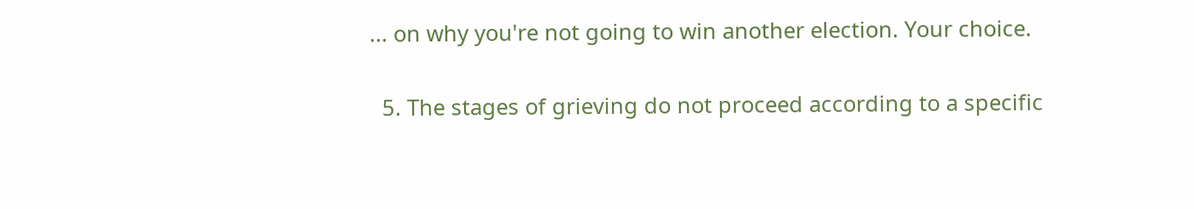... on why you're not going to win another election. Your choice.

  5. The stages of grieving do not proceed according to a specific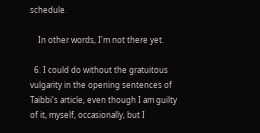schedule.

    In other words, I'm not there yet.

  6. I could do without the gratuitous vulgarity in the opening sentences of Taibbi's article, even though I am guilty of it, myself, occasionally, but I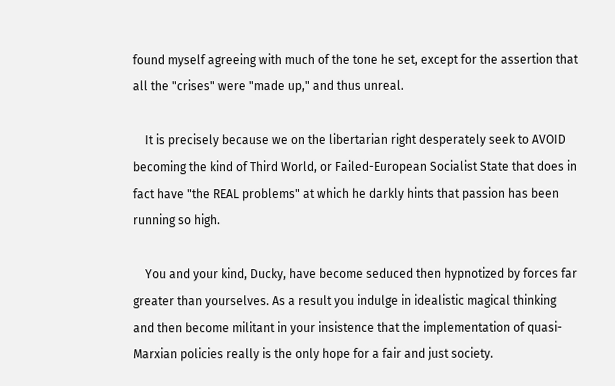found myself agreeing with much of the tone he set, except for the assertion that all the "crises" were "made up," and thus unreal.

    It is precisely because we on the libertarian right desperately seek to AVOID becoming the kind of Third World, or Failed-European Socialist State that does in fact have "the REAL problems" at which he darkly hints that passion has been running so high.

    You and your kind, Ducky, have become seduced then hypnotized by forces far greater than yourselves. As a result you indulge in idealistic magical thinking and then become militant in your insistence that the implementation of quasi-Marxian policies really is the only hope for a fair and just society.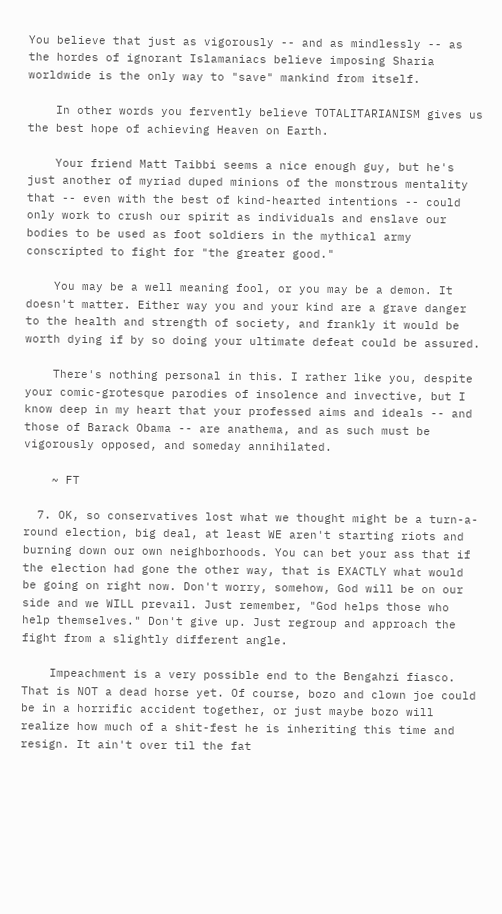You believe that just as vigorously -- and as mindlessly -- as the hordes of ignorant Islamaniacs believe imposing Sharia worldwide is the only way to "save" mankind from itself.

    In other words you fervently believe TOTALITARIANISM gives us the best hope of achieving Heaven on Earth.

    Your friend Matt Taibbi seems a nice enough guy, but he's just another of myriad duped minions of the monstrous mentality that -- even with the best of kind-hearted intentions -- could only work to crush our spirit as individuals and enslave our bodies to be used as foot soldiers in the mythical army conscripted to fight for "the greater good."

    You may be a well meaning fool, or you may be a demon. It doesn't matter. Either way you and your kind are a grave danger to the health and strength of society, and frankly it would be worth dying if by so doing your ultimate defeat could be assured.

    There's nothing personal in this. I rather like you, despite your comic-grotesque parodies of insolence and invective, but I know deep in my heart that your professed aims and ideals -- and those of Barack Obama -- are anathema, and as such must be vigorously opposed, and someday annihilated.

    ~ FT

  7. OK, so conservatives lost what we thought might be a turn-a-round election, big deal, at least WE aren't starting riots and burning down our own neighborhoods. You can bet your ass that if the election had gone the other way, that is EXACTLY what would be going on right now. Don't worry, somehow, God will be on our side and we WILL prevail. Just remember, "God helps those who help themselves." Don't give up. Just regroup and approach the fight from a slightly different angle.

    Impeachment is a very possible end to the Bengahzi fiasco. That is NOT a dead horse yet. Of course, bozo and clown joe could be in a horrific accident together, or just maybe bozo will realize how much of a shit-fest he is inheriting this time and resign. It ain't over til the fat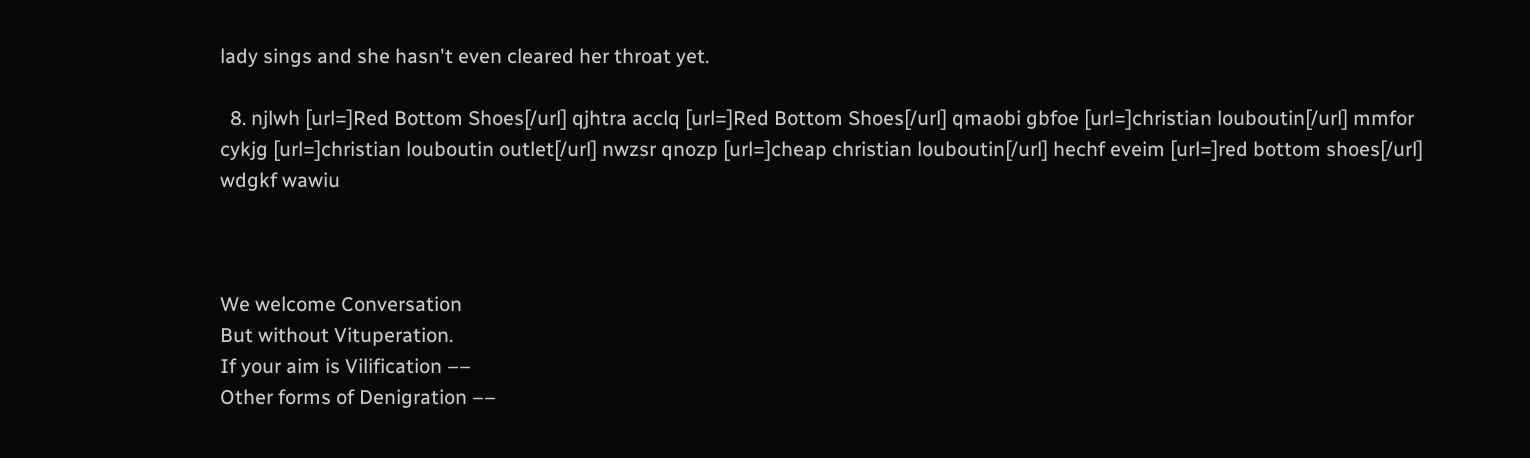lady sings and she hasn't even cleared her throat yet.

  8. njlwh [url=]Red Bottom Shoes[/url] qjhtra acclq [url=]Red Bottom Shoes[/url] qmaobi gbfoe [url=]christian louboutin[/url] mmfor cykjg [url=]christian louboutin outlet[/url] nwzsr qnozp [url=]cheap christian louboutin[/url] hechf eveim [url=]red bottom shoes[/url] wdgkf wawiu



We welcome Conversation
But without Vituperation.
If your aim is Vilification ––
Other forms of Denigration ––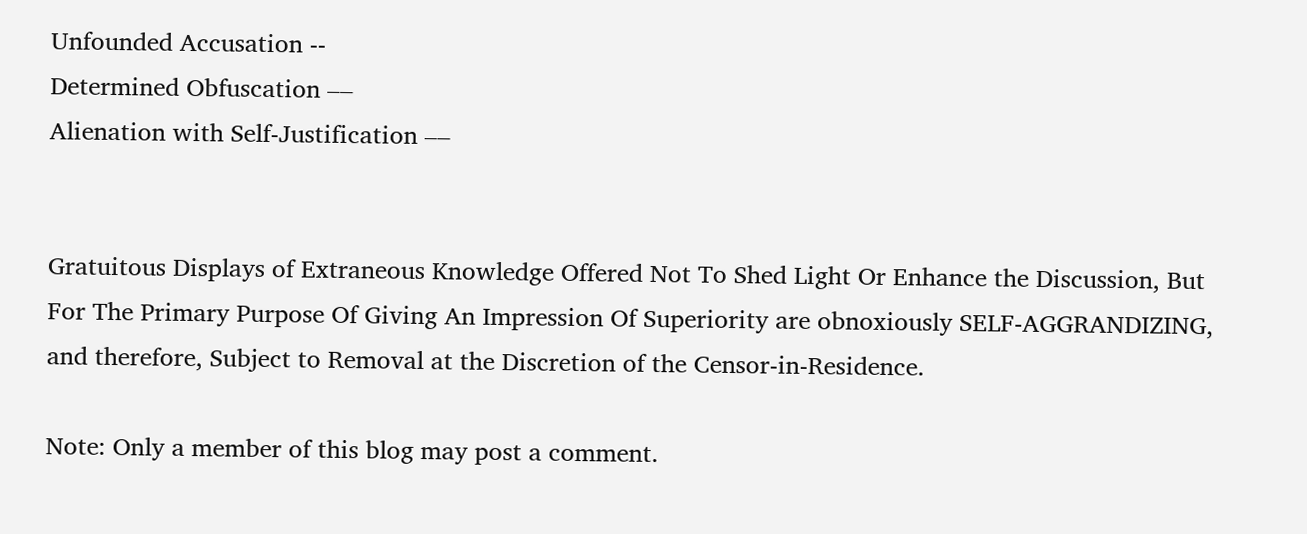Unfounded Accusation --
Determined Obfuscation ––
Alienation with Self-Justification ––


Gratuitous Displays of Extraneous Knowledge Offered Not To Shed Light Or Enhance the Discussion, But For The Primary Purpose Of Giving An Impression Of Superiority are obnoxiously SELF-AGGRANDIZING, and therefore, Subject to Removal at the Discretion of the Censor-in-Residence.

Note: Only a member of this blog may post a comment.